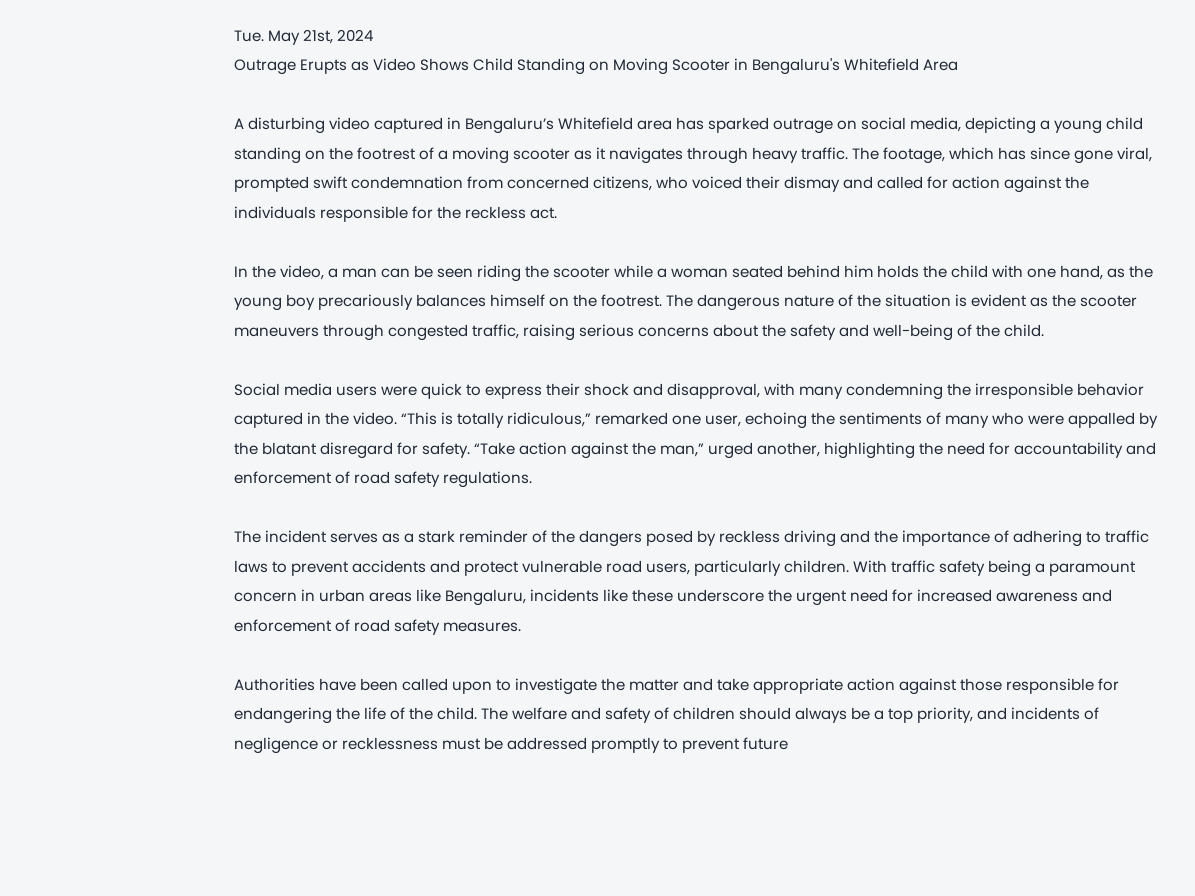Tue. May 21st, 2024
Outrage Erupts as Video Shows Child Standing on Moving Scooter in Bengaluru's Whitefield Area

A disturbing video captured in Bengaluru’s Whitefield area has sparked outrage on social media, depicting a young child standing on the footrest of a moving scooter as it navigates through heavy traffic. The footage, which has since gone viral, prompted swift condemnation from concerned citizens, who voiced their dismay and called for action against the individuals responsible for the reckless act.

In the video, a man can be seen riding the scooter while a woman seated behind him holds the child with one hand, as the young boy precariously balances himself on the footrest. The dangerous nature of the situation is evident as the scooter maneuvers through congested traffic, raising serious concerns about the safety and well-being of the child.

Social media users were quick to express their shock and disapproval, with many condemning the irresponsible behavior captured in the video. “This is totally ridiculous,” remarked one user, echoing the sentiments of many who were appalled by the blatant disregard for safety. “Take action against the man,” urged another, highlighting the need for accountability and enforcement of road safety regulations.

The incident serves as a stark reminder of the dangers posed by reckless driving and the importance of adhering to traffic laws to prevent accidents and protect vulnerable road users, particularly children. With traffic safety being a paramount concern in urban areas like Bengaluru, incidents like these underscore the urgent need for increased awareness and enforcement of road safety measures.

Authorities have been called upon to investigate the matter and take appropriate action against those responsible for endangering the life of the child. The welfare and safety of children should always be a top priority, and incidents of negligence or recklessness must be addressed promptly to prevent future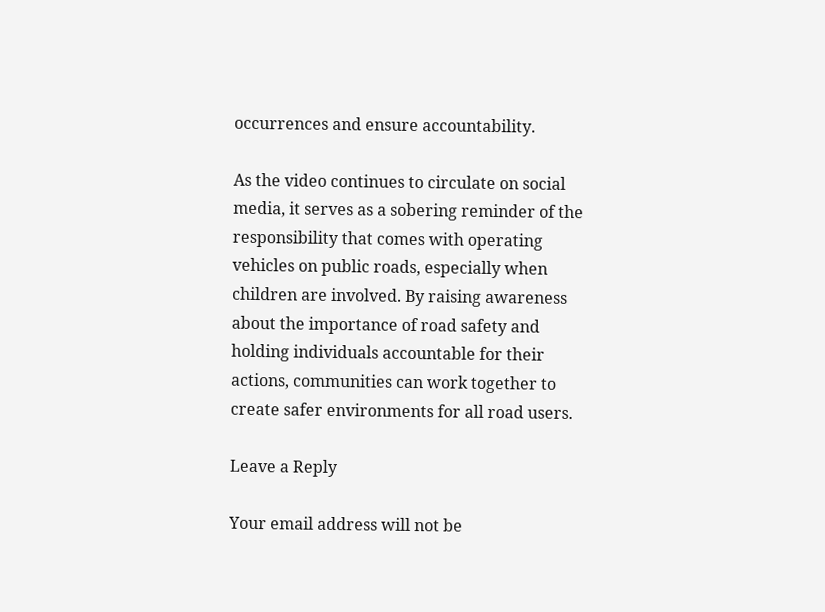occurrences and ensure accountability.

As the video continues to circulate on social media, it serves as a sobering reminder of the responsibility that comes with operating vehicles on public roads, especially when children are involved. By raising awareness about the importance of road safety and holding individuals accountable for their actions, communities can work together to create safer environments for all road users.

Leave a Reply

Your email address will not be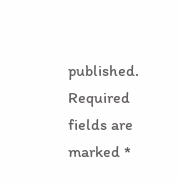published. Required fields are marked *